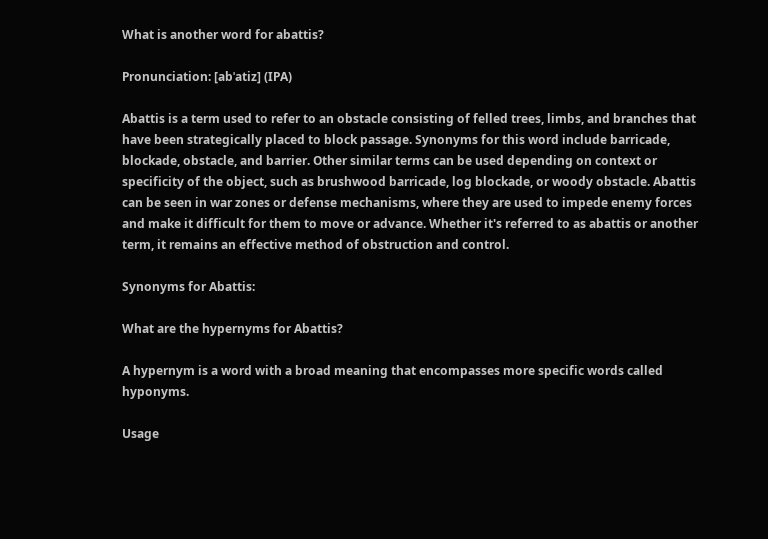What is another word for abattis?

Pronunciation: [abˈatiz] (IPA)

Abattis is a term used to refer to an obstacle consisting of felled trees, limbs, and branches that have been strategically placed to block passage. Synonyms for this word include barricade, blockade, obstacle, and barrier. Other similar terms can be used depending on context or specificity of the object, such as brushwood barricade, log blockade, or woody obstacle. Abattis can be seen in war zones or defense mechanisms, where they are used to impede enemy forces and make it difficult for them to move or advance. Whether it's referred to as abattis or another term, it remains an effective method of obstruction and control.

Synonyms for Abattis:

What are the hypernyms for Abattis?

A hypernym is a word with a broad meaning that encompasses more specific words called hyponyms.

Usage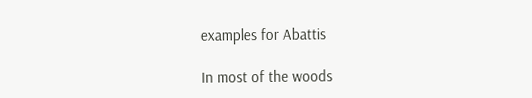examples for Abattis

In most of the woods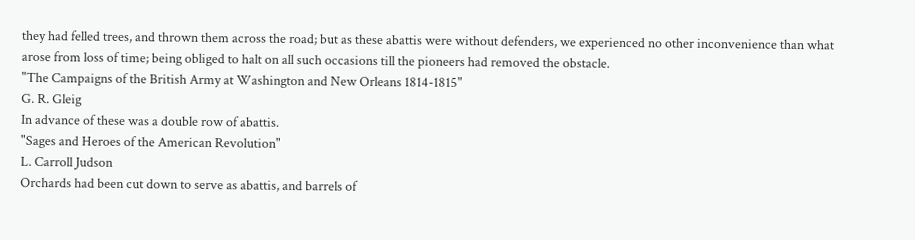they had felled trees, and thrown them across the road; but as these abattis were without defenders, we experienced no other inconvenience than what arose from loss of time; being obliged to halt on all such occasions till the pioneers had removed the obstacle.
"The Campaigns of the British Army at Washington and New Orleans 1814-1815"
G. R. Gleig
In advance of these was a double row of abattis.
"Sages and Heroes of the American Revolution"
L. Carroll Judson
Orchards had been cut down to serve as abattis, and barrels of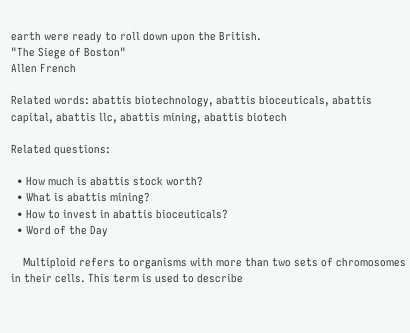earth were ready to roll down upon the British.
"The Siege of Boston"
Allen French

Related words: abattis biotechnology, abattis bioceuticals, abattis capital, abattis llc, abattis mining, abattis biotech

Related questions:

  • How much is abattis stock worth?
  • What is abattis mining?
  • How to invest in abattis bioceuticals?
  • Word of the Day

    Multiploid refers to organisms with more than two sets of chromosomes in their cells. This term is used to describe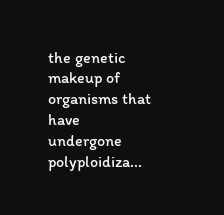the genetic makeup of organisms that have undergone polyploidiza...